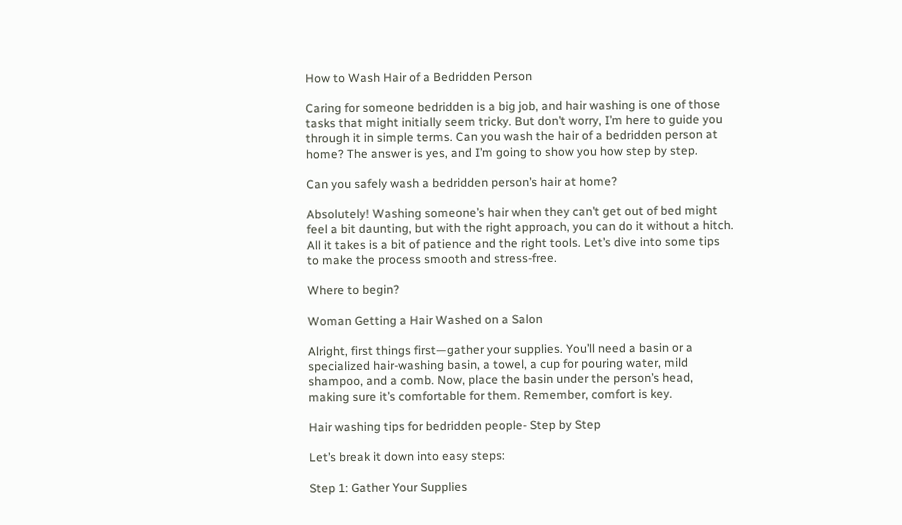How to Wash Hair of a Bedridden Person

Caring for someone bedridden is a big job, and hair washing is one of those tasks that might initially seem tricky. But don’t worry, I’m here to guide you through it in simple terms. Can you wash the hair of a bedridden person at home? The answer is yes, and I’m going to show you how step by step.

Can you safely wash a bedridden person’s hair at home?

Absolutely! Washing someone’s hair when they can’t get out of bed might feel a bit daunting, but with the right approach, you can do it without a hitch. All it takes is a bit of patience and the right tools. Let’s dive into some tips to make the process smooth and stress-free.

Where to begin?

Woman Getting a Hair Washed on a Salon

Alright, first things first—gather your supplies. You’ll need a basin or a specialized hair-washing basin, a towel, a cup for pouring water, mild shampoo, and a comb. Now, place the basin under the person’s head, making sure it’s comfortable for them. Remember, comfort is key.

Hair washing tips for bedridden people- Step by Step

Let’s break it down into easy steps:

Step 1: Gather Your Supplies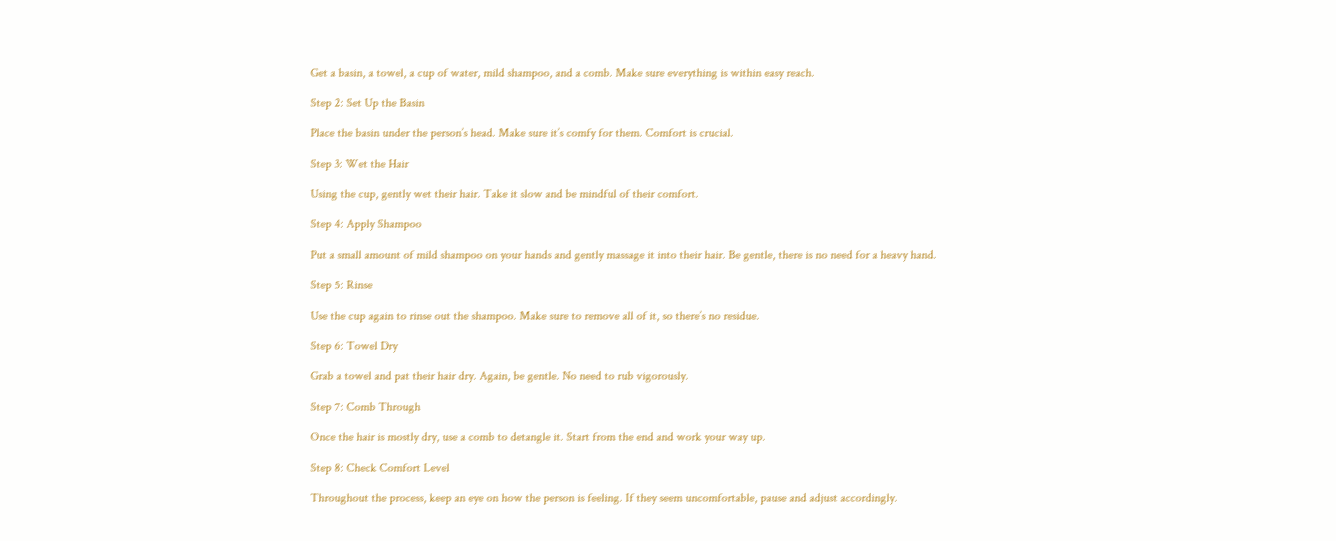Get a basin, a towel, a cup of water, mild shampoo, and a comb. Make sure everything is within easy reach.

Step 2: Set Up the Basin

Place the basin under the person’s head. Make sure it’s comfy for them. Comfort is crucial.

Step 3: Wet the Hair

Using the cup, gently wet their hair. Take it slow and be mindful of their comfort.

Step 4: Apply Shampoo

Put a small amount of mild shampoo on your hands and gently massage it into their hair. Be gentle, there is no need for a heavy hand.

Step 5: Rinse

Use the cup again to rinse out the shampoo. Make sure to remove all of it, so there’s no residue.

Step 6: Towel Dry

Grab a towel and pat their hair dry. Again, be gentle. No need to rub vigorously.

Step 7: Comb Through

Once the hair is mostly dry, use a comb to detangle it. Start from the end and work your way up.

Step 8: Check Comfort Level

Throughout the process, keep an eye on how the person is feeling. If they seem uncomfortable, pause and adjust accordingly.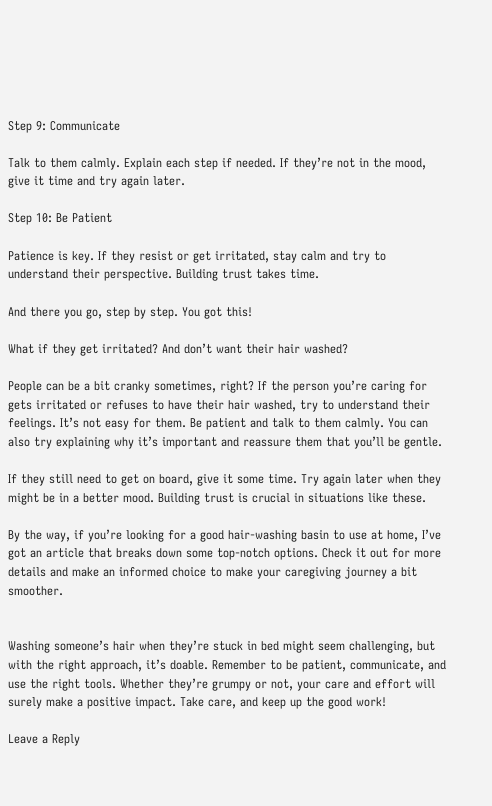Step 9: Communicate

Talk to them calmly. Explain each step if needed. If they’re not in the mood, give it time and try again later.

Step 10: Be Patient

Patience is key. If they resist or get irritated, stay calm and try to understand their perspective. Building trust takes time.

And there you go, step by step. You got this!

What if they get irritated? And don’t want their hair washed?

People can be a bit cranky sometimes, right? If the person you’re caring for gets irritated or refuses to have their hair washed, try to understand their feelings. It’s not easy for them. Be patient and talk to them calmly. You can also try explaining why it’s important and reassure them that you’ll be gentle.

If they still need to get on board, give it some time. Try again later when they might be in a better mood. Building trust is crucial in situations like these.

By the way, if you’re looking for a good hair-washing basin to use at home, I’ve got an article that breaks down some top-notch options. Check it out for more details and make an informed choice to make your caregiving journey a bit smoother.


Washing someone’s hair when they’re stuck in bed might seem challenging, but with the right approach, it’s doable. Remember to be patient, communicate, and use the right tools. Whether they’re grumpy or not, your care and effort will surely make a positive impact. Take care, and keep up the good work!

Leave a Reply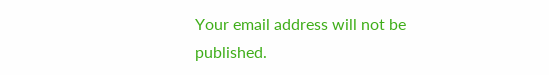Your email address will not be published.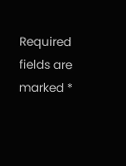Required fields are marked *